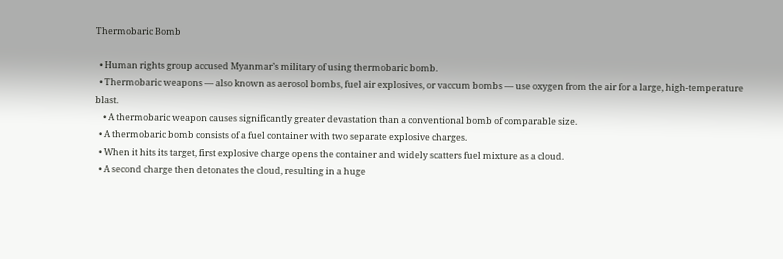Thermobaric Bomb

  • Human rights group accused Myanmar’s military of using thermobaric bomb.
  • Thermobaric weapons — also known as aerosol bombs, fuel air explosives, or vaccum bombs — use oxygen from the air for a large, high-temperature blast.
    • A thermobaric weapon causes significantly greater devastation than a conventional bomb of comparable size.
  • A thermobaric bomb consists of a fuel container with two separate explosive charges.
  • When it hits its target, first explosive charge opens the container and widely scatters fuel mixture as a cloud.
  • A second charge then detonates the cloud, resulting in a huge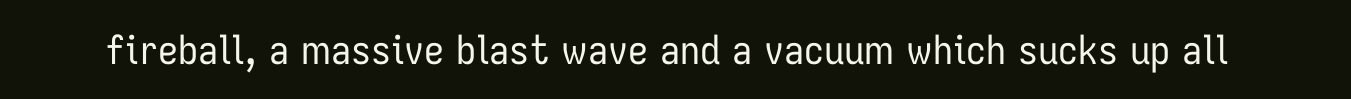fireball, a massive blast wave and a vacuum which sucks up all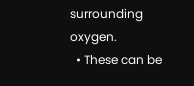surrounding oxygen.
  • These can be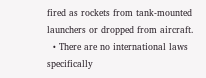fired as rockets from tank-mounted launchers or dropped from aircraft.
  • There are no international laws specifically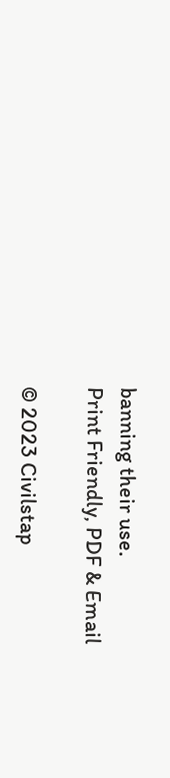banning their use.
Print Friendly, PDF & Email

© 2023 Civilstap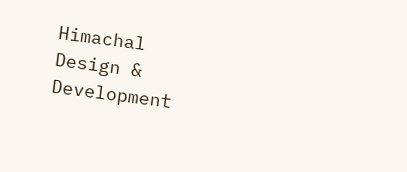Himachal Design & Development